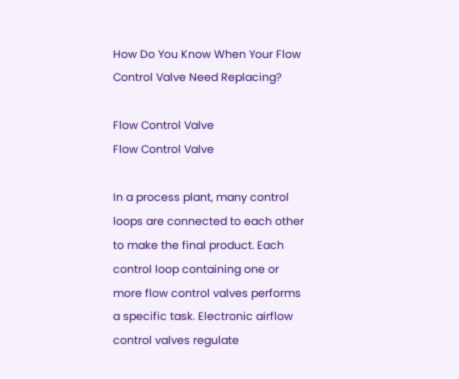How Do You Know When Your Flow Control Valve Need Replacing?

Flow Control Valve
Flow Control Valve

In a process plant, many control loops are connected to each other to make the final product. Each control loop containing one or more flow control valves performs a specific task. Electronic airflow control valves regulate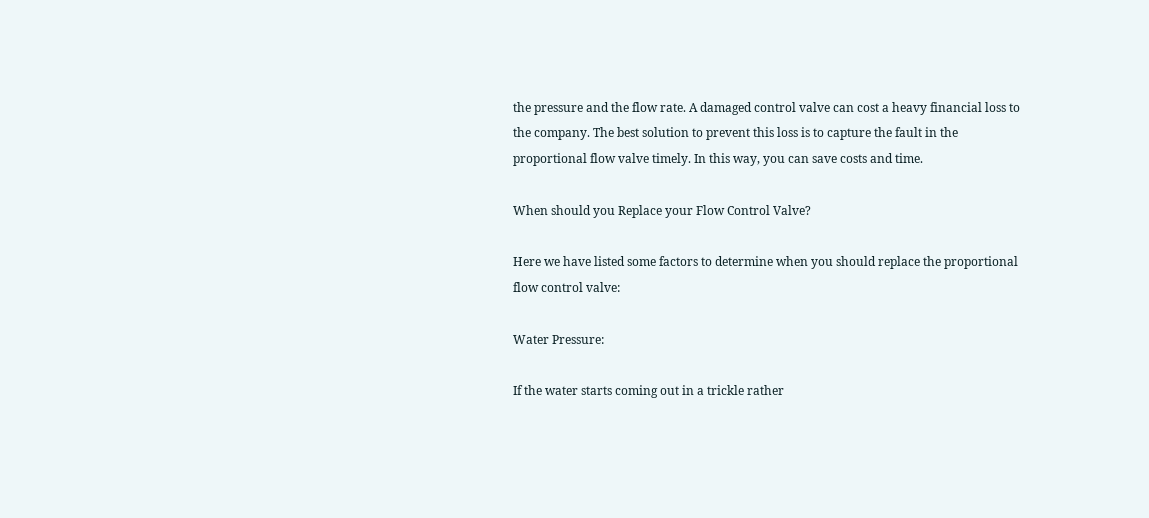the pressure and the flow rate. A damaged control valve can cost a heavy financial loss to the company. The best solution to prevent this loss is to capture the fault in the proportional flow valve timely. In this way, you can save costs and time.

When should you Replace your Flow Control Valve?

Here we have listed some factors to determine when you should replace the proportional flow control valve:

Water Pressure:

If the water starts coming out in a trickle rather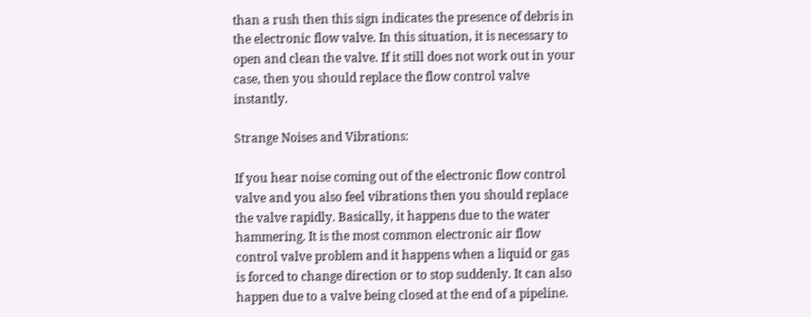than a rush then this sign indicates the presence of debris in the electronic flow valve. In this situation, it is necessary to open and clean the valve. If it still does not work out in your case, then you should replace the flow control valve instantly.

Strange Noises and Vibrations:

If you hear noise coming out of the electronic flow control valve and you also feel vibrations then you should replace the valve rapidly. Basically, it happens due to the water hammering. It is the most common electronic air flow control valve problem and it happens when a liquid or gas is forced to change direction or to stop suddenly. It can also happen due to a valve being closed at the end of a pipeline.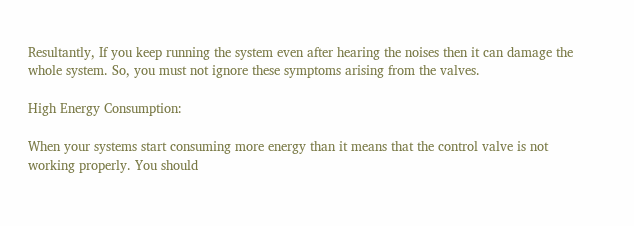Resultantly, If you keep running the system even after hearing the noises then it can damage the whole system. So, you must not ignore these symptoms arising from the valves.

High Energy Consumption:

When your systems start consuming more energy than it means that the control valve is not working properly. You should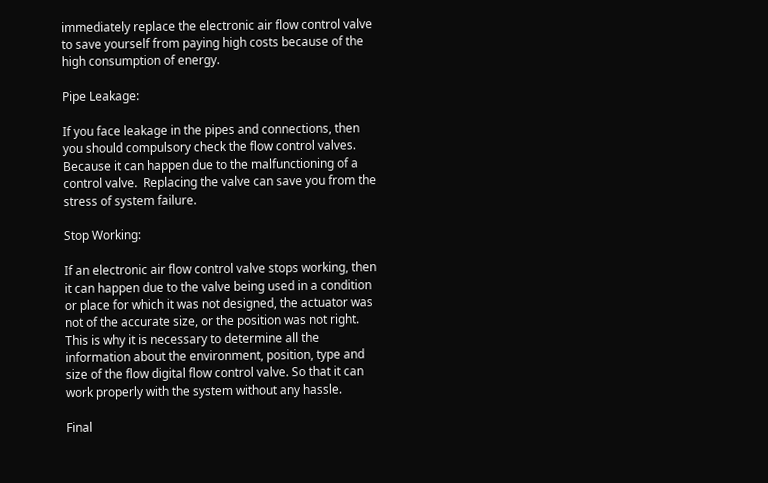immediately replace the electronic air flow control valve to save yourself from paying high costs because of the high consumption of energy.

Pipe Leakage:

If you face leakage in the pipes and connections, then you should compulsory check the flow control valves. Because it can happen due to the malfunctioning of a control valve.  Replacing the valve can save you from the stress of system failure.

Stop Working:

If an electronic air flow control valve stops working, then it can happen due to the valve being used in a condition or place for which it was not designed, the actuator was not of the accurate size, or the position was not right. This is why it is necessary to determine all the information about the environment, position, type and size of the flow digital flow control valve. So that it can work properly with the system without any hassle.

Final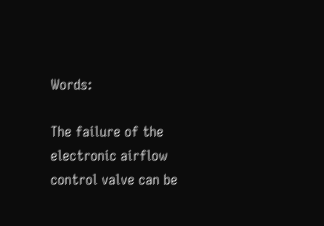Words:

The failure of the electronic airflow control valve can be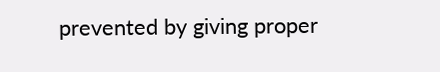prevented by giving proper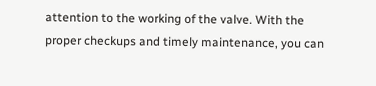attention to the working of the valve. With the proper checkups and timely maintenance, you can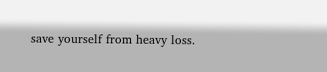save yourself from heavy loss.